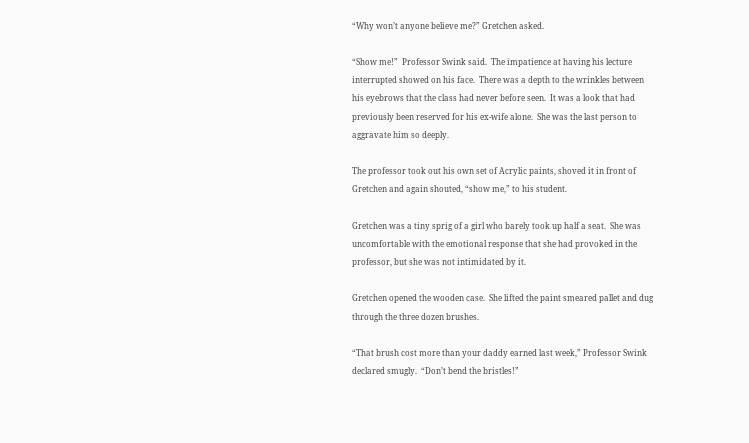“Why won’t anyone believe me?” Gretchen asked.

“Show me!”  Professor Swink said.  The impatience at having his lecture interrupted showed on his face.  There was a depth to the wrinkles between his eyebrows that the class had never before seen.  It was a look that had previously been reserved for his ex-wife alone.  She was the last person to aggravate him so deeply.

The professor took out his own set of Acrylic paints, shoved it in front of Gretchen and again shouted, “show me,” to his student.

Gretchen was a tiny sprig of a girl who barely took up half a seat.  She was uncomfortable with the emotional response that she had provoked in the professor, but she was not intimidated by it.

Gretchen opened the wooden case.  She lifted the paint smeared pallet and dug through the three dozen brushes.

“That brush cost more than your daddy earned last week,” Professor Swink declared smugly.  “Don’t bend the bristles!”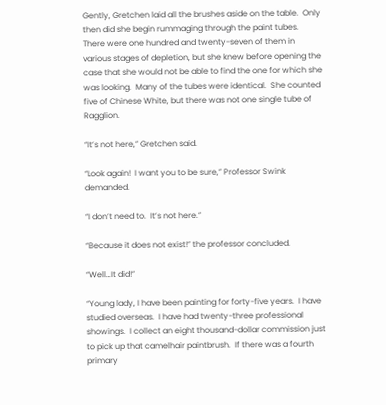Gently, Gretchen laid all the brushes aside on the table.  Only then did she begin rummaging through the paint tubes.  There were one hundred and twenty-seven of them in various stages of depletion, but she knew before opening the case that she would not be able to find the one for which she was looking.  Many of the tubes were identical.  She counted five of Chinese White, but there was not one single tube of Ragglion.

“It’s not here,” Gretchen said.

“Look again!  I want you to be sure,” Professor Swink demanded.

“I don’t need to.  It’s not here.”

“Because it does not exist!” the professor concluded.

“Well…It did!”

“Young lady, I have been painting for forty-five years.  I have studied overseas.  I have had twenty-three professional showings.  I collect an eight thousand-dollar commission just to pick up that camelhair paintbrush.  If there was a fourth primary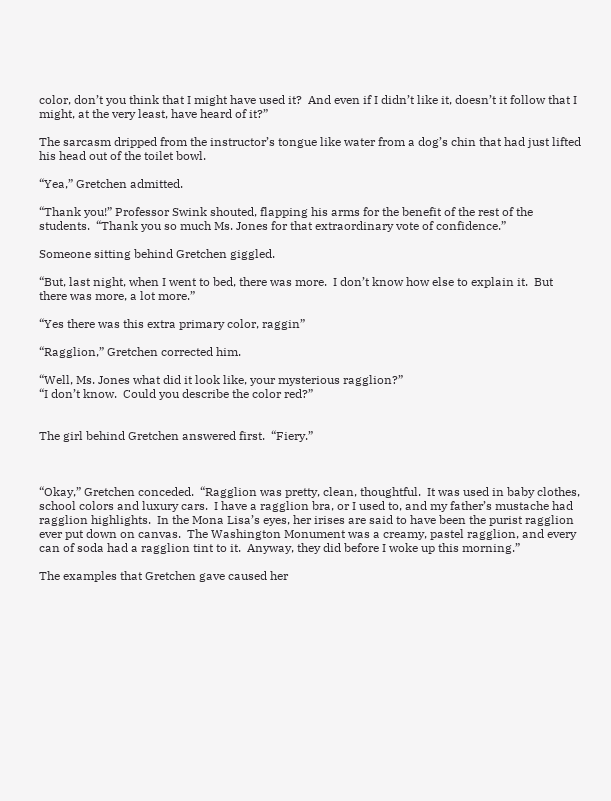color, don’t you think that I might have used it?  And even if I didn’t like it, doesn’t it follow that I might, at the very least, have heard of it?”

The sarcasm dripped from the instructor’s tongue like water from a dog’s chin that had just lifted his head out of the toilet bowl.

“Yea,” Gretchen admitted.

“Thank you!” Professor Swink shouted, flapping his arms for the benefit of the rest of the students.  “Thank you so much Ms. Jones for that extraordinary vote of confidence.”

Someone sitting behind Gretchen giggled.

“But, last night, when I went to bed, there was more.  I don’t know how else to explain it.  But there was more, a lot more.”

“Yes there was this extra primary color, raggin”

“Ragglion,” Gretchen corrected him.

“Well, Ms. Jones what did it look like, your mysterious ragglion?”
“I don’t know.  Could you describe the color red?”


The girl behind Gretchen answered first.  “Fiery.”



“Okay,” Gretchen conceded.  “Ragglion was pretty, clean, thoughtful.  It was used in baby clothes, school colors and luxury cars.  I have a ragglion bra, or I used to, and my father’s mustache had ragglion highlights.  In the Mona Lisa’s eyes, her irises are said to have been the purist ragglion ever put down on canvas.  The Washington Monument was a creamy, pastel ragglion, and every can of soda had a ragglion tint to it.  Anyway, they did before I woke up this morning.”

The examples that Gretchen gave caused her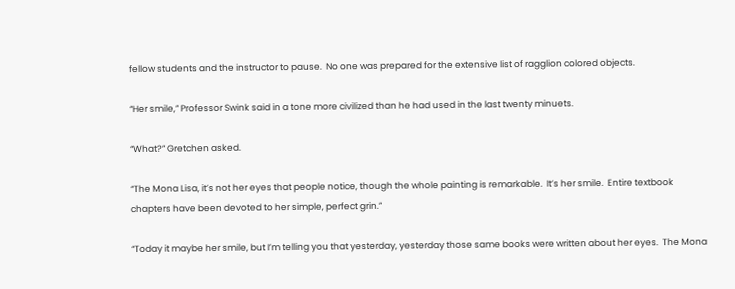fellow students and the instructor to pause.  No one was prepared for the extensive list of ragglion colored objects.

“Her smile,” Professor Swink said in a tone more civilized than he had used in the last twenty minuets.

“What?” Gretchen asked.

“The Mona Lisa, it’s not her eyes that people notice, though the whole painting is remarkable.  It’s her smile.  Entire textbook chapters have been devoted to her simple, perfect grin.”

“Today it maybe her smile, but I’m telling you that yesterday, yesterday those same books were written about her eyes.  The Mona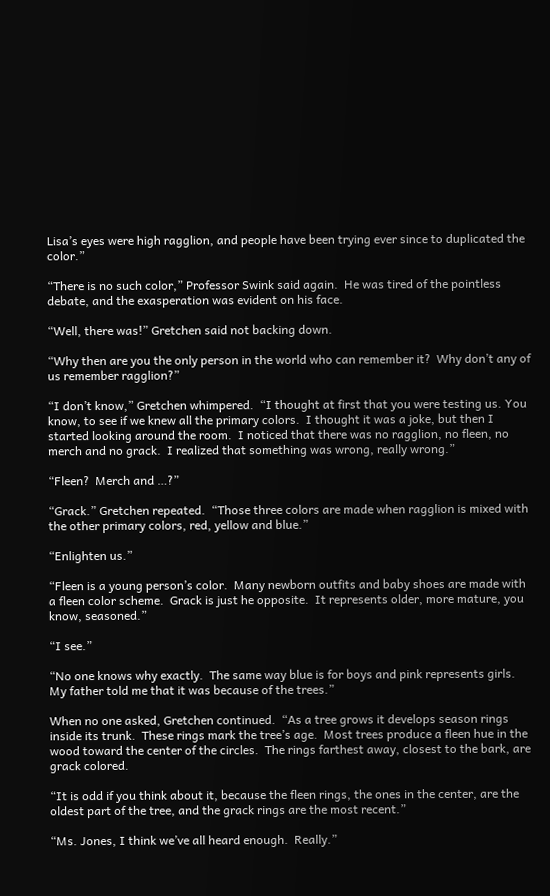Lisa’s eyes were high ragglion, and people have been trying ever since to duplicated the color.”

“There is no such color,” Professor Swink said again.  He was tired of the pointless debate, and the exasperation was evident on his face.

“Well, there was!” Gretchen said not backing down.

“Why then are you the only person in the world who can remember it?  Why don’t any of us remember ragglion?”

“I don’t know,” Gretchen whimpered.  “I thought at first that you were testing us. You know, to see if we knew all the primary colors.  I thought it was a joke, but then I started looking around the room.  I noticed that there was no ragglion, no fleen, no merch and no grack.  I realized that something was wrong, really wrong.”

“Fleen?  Merch and …?”

“Grack.” Gretchen repeated.  “Those three colors are made when ragglion is mixed with the other primary colors, red, yellow and blue.”

“Enlighten us.”

“Fleen is a young person’s color.  Many newborn outfits and baby shoes are made with a fleen color scheme.  Grack is just he opposite.  It represents older, more mature, you know, seasoned.”

“I see.”

“No one knows why exactly.  The same way blue is for boys and pink represents girls.  My father told me that it was because of the trees.”

When no one asked, Gretchen continued.  “As a tree grows it develops season rings inside its trunk.  These rings mark the tree’s age.  Most trees produce a fleen hue in the wood toward the center of the circles.  The rings farthest away, closest to the bark, are grack colored.

“It is odd if you think about it, because the fleen rings, the ones in the center, are the oldest part of the tree, and the grack rings are the most recent.”

“Ms. Jones, I think we’ve all heard enough.  Really.”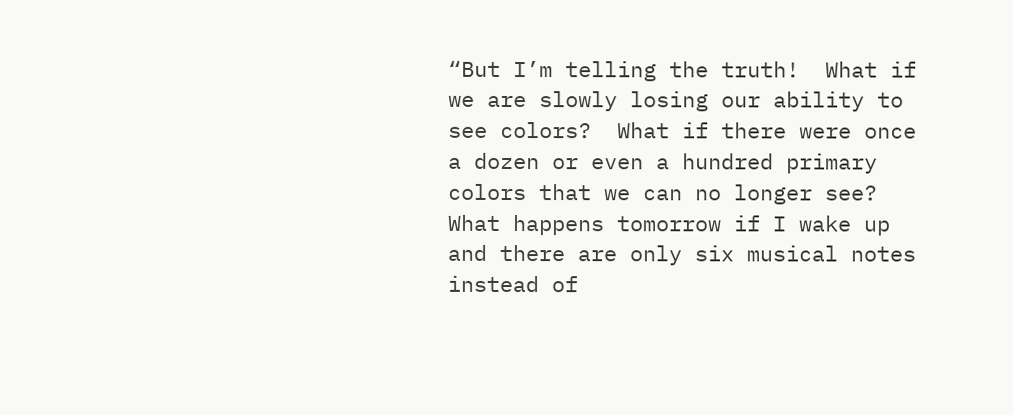“But I’m telling the truth!  What if we are slowly losing our ability to see colors?  What if there were once a dozen or even a hundred primary colors that we can no longer see?  What happens tomorrow if I wake up and there are only six musical notes instead of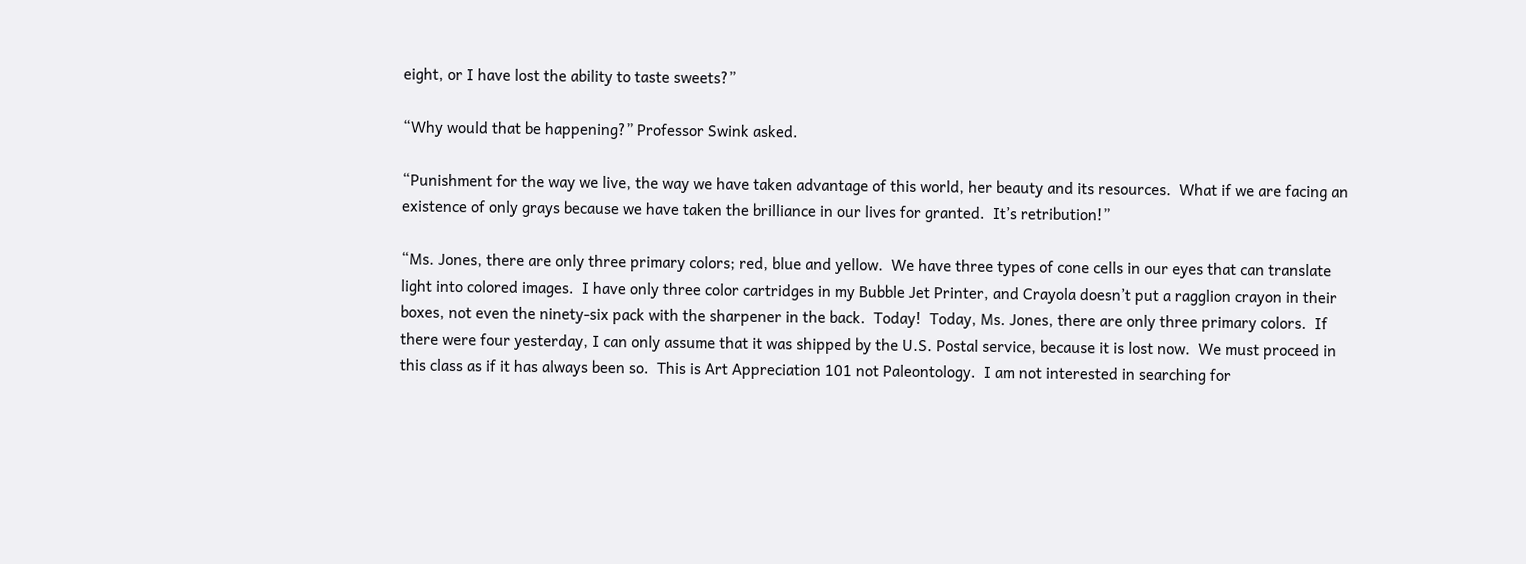eight, or I have lost the ability to taste sweets?”

“Why would that be happening?” Professor Swink asked.

“Punishment for the way we live, the way we have taken advantage of this world, her beauty and its resources.  What if we are facing an existence of only grays because we have taken the brilliance in our lives for granted.  It’s retribution!”

“Ms. Jones, there are only three primary colors; red, blue and yellow.  We have three types of cone cells in our eyes that can translate light into colored images.  I have only three color cartridges in my Bubble Jet Printer, and Crayola doesn’t put a ragglion crayon in their boxes, not even the ninety-six pack with the sharpener in the back.  Today!  Today, Ms. Jones, there are only three primary colors.  If there were four yesterday, I can only assume that it was shipped by the U.S. Postal service, because it is lost now.  We must proceed in this class as if it has always been so.  This is Art Appreciation 101 not Paleontology.  I am not interested in searching for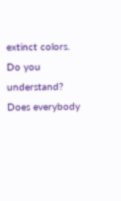extinct colors.  Do you understand?  Does everybody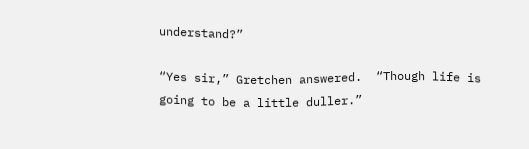understand?”

“Yes sir,” Gretchen answered.  “Though life is going to be a little duller.”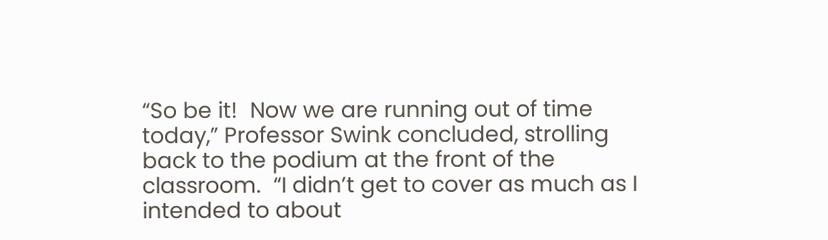“So be it!  Now we are running out of time today,” Professor Swink concluded, strolling back to the podium at the front of the classroom.  “I didn’t get to cover as much as I intended to about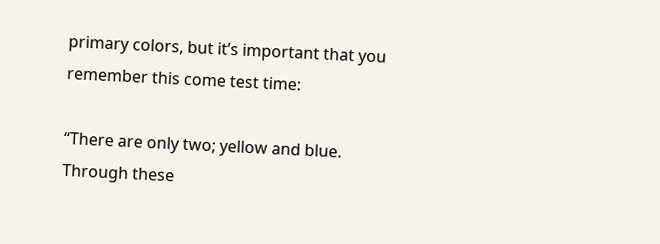primary colors, but it’s important that you remember this come test time:

“There are only two; yellow and blue.  Through these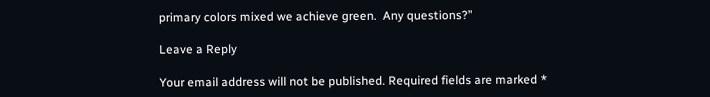primary colors mixed we achieve green.  Any questions?”

Leave a Reply

Your email address will not be published. Required fields are marked *